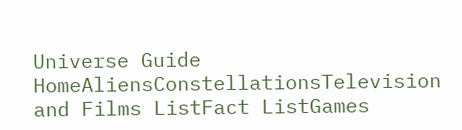Universe Guide
HomeAliensConstellationsTelevision and Films ListFact ListGames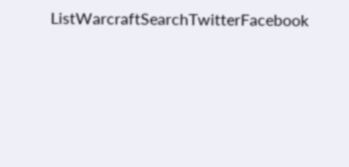ListWarcraftSearchTwitterFacebook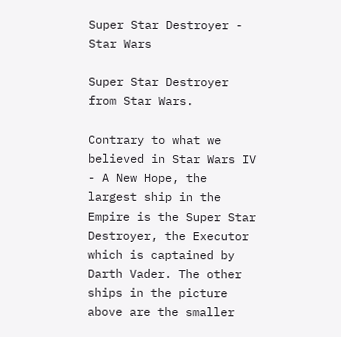Super Star Destroyer - Star Wars

Super Star Destroyer from Star Wars.

Contrary to what we believed in Star Wars IV - A New Hope, the largest ship in the Empire is the Super Star Destroyer, the Executor which is captained by Darth Vader. The other ships in the picture above are the smaller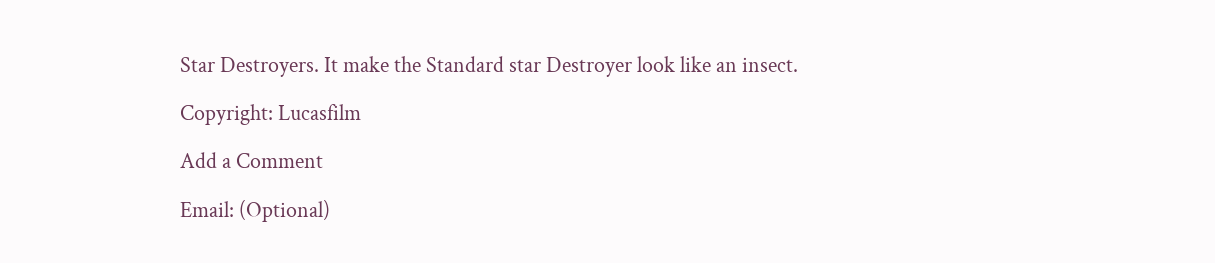Star Destroyers. It make the Standard star Destroyer look like an insect.

Copyright: Lucasfilm

Add a Comment

Email: (Optional)